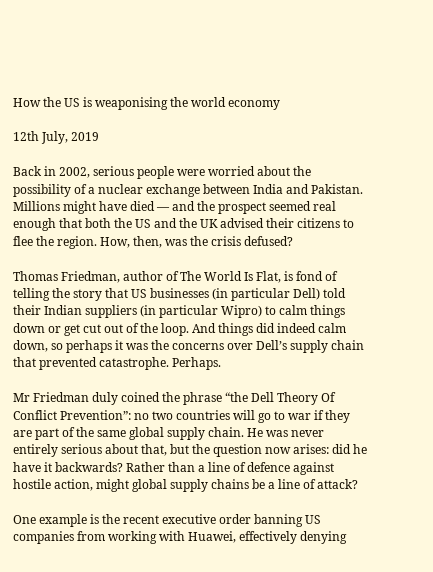How the US is weaponising the world economy

12th July, 2019

Back in 2002, serious people were worried about the possibility of a nuclear exchange between India and Pakistan. Millions might have died — and the prospect seemed real enough that both the US and the UK advised their citizens to flee the region. How, then, was the crisis defused?

Thomas Friedman, author of The World Is Flat, is fond of telling the story that US businesses (in particular Dell) told their Indian suppliers (in particular Wipro) to calm things down or get cut out of the loop. And things did indeed calm down, so perhaps it was the concerns over Dell’s supply chain that prevented catastrophe. Perhaps.

Mr Friedman duly coined the phrase “the Dell Theory Of Conflict Prevention”: no two countries will go to war if they are part of the same global supply chain. He was never entirely serious about that, but the question now arises: did he have it backwards? Rather than a line of defence against hostile action, might global supply chains be a line of attack?

One example is the recent executive order banning US companies from working with Huawei, effectively denying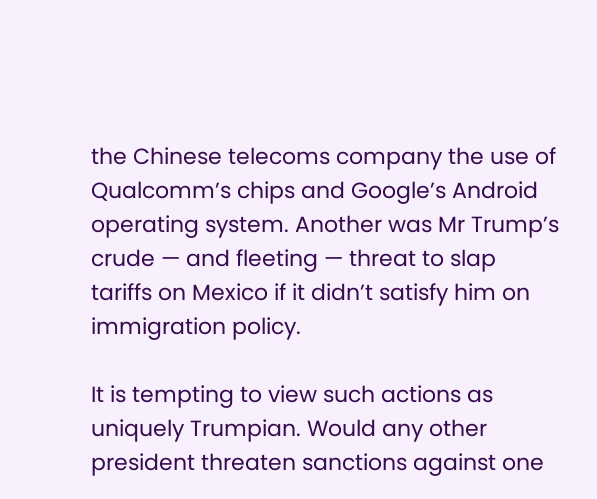the Chinese telecoms company the use of Qualcomm’s chips and Google’s Android operating system. Another was Mr Trump’s crude — and fleeting — threat to slap tariffs on Mexico if it didn’t satisfy him on immigration policy.

It is tempting to view such actions as uniquely Trumpian. Would any other president threaten sanctions against one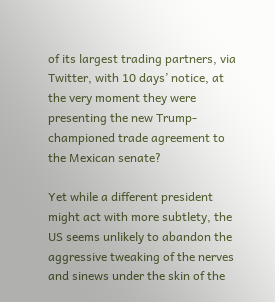of its largest trading partners, via Twitter, with 10 days’ notice, at the very moment they were presenting the new Trump-championed trade agreement to the Mexican senate?

Yet while a different president might act with more subtlety, the US seems unlikely to abandon the aggressive tweaking of the nerves and sinews under the skin of the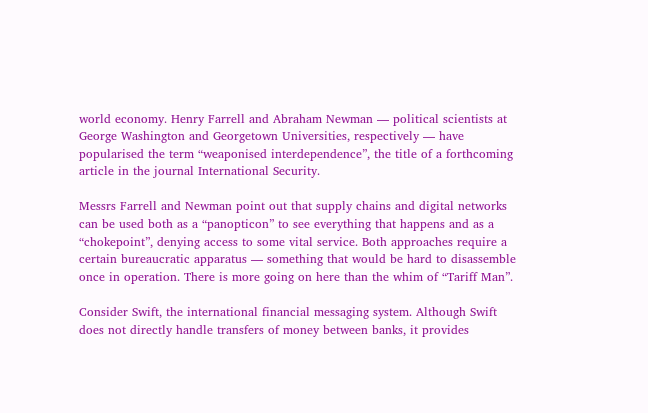world economy. Henry Farrell and Abraham Newman — political scientists at George Washington and Georgetown Universities, respectively — have popularised the term “weaponised interdependence”, the title of a forthcoming article in the journal International Security.

Messrs Farrell and Newman point out that supply chains and digital networks can be used both as a “panopticon” to see everything that happens and as a “chokepoint”, denying access to some vital service. Both approaches require a certain bureaucratic apparatus — something that would be hard to disassemble once in operation. There is more going on here than the whim of “Tariff Man”.

Consider Swift, the international financial messaging system. Although Swift does not directly handle transfers of money between banks, it provides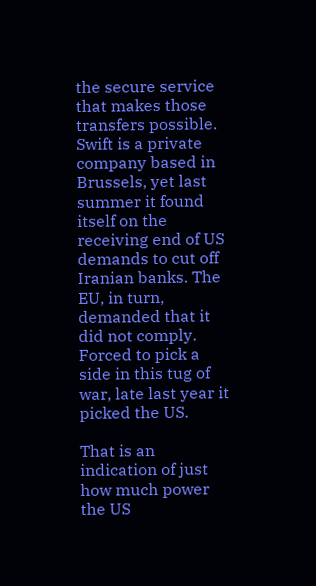the secure service that makes those transfers possible. Swift is a private company based in Brussels, yet last summer it found itself on the receiving end of US demands to cut off Iranian banks. The EU, in turn, demanded that it did not comply. Forced to pick a side in this tug of war, late last year it picked the US.

That is an indication of just how much power the US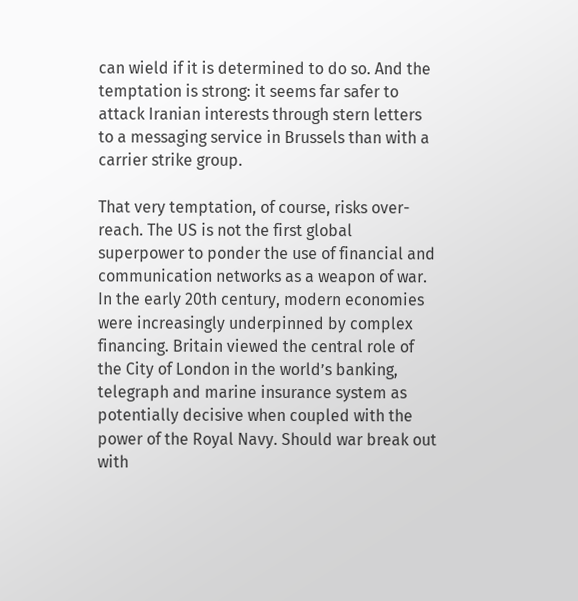can wield if it is determined to do so. And the temptation is strong: it seems far safer to attack Iranian interests through stern letters to a messaging service in Brussels than with a carrier strike group.

That very temptation, of course, risks over-reach. The US is not the first global superpower to ponder the use of financial and communication networks as a weapon of war. In the early 20th century, modern economies were increasingly underpinned by complex financing. Britain viewed the central role of the City of London in the world’s banking, telegraph and marine insurance system as potentially decisive when coupled with the power of the Royal Navy. Should war break out with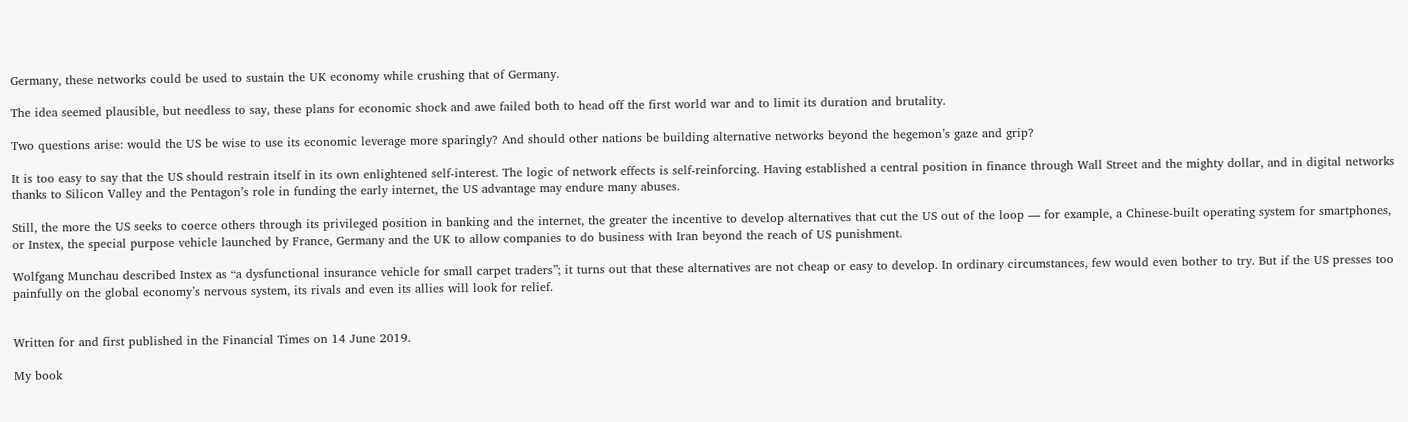Germany, these networks could be used to sustain the UK economy while crushing that of Germany.

The idea seemed plausible, but needless to say, these plans for economic shock and awe failed both to head off the first world war and to limit its duration and brutality.

Two questions arise: would the US be wise to use its economic leverage more sparingly? And should other nations be building alternative networks beyond the hegemon’s gaze and grip?

It is too easy to say that the US should restrain itself in its own enlightened self-interest. The logic of network effects is self-reinforcing. Having established a central position in finance through Wall Street and the mighty dollar, and in digital networks thanks to Silicon Valley and the Pentagon’s role in funding the early internet, the US advantage may endure many abuses.

Still, the more the US seeks to coerce others through its privileged position in banking and the internet, the greater the incentive to develop alternatives that cut the US out of the loop — for example, a Chinese-built operating system for smartphones, or Instex, the special purpose vehicle launched by France, Germany and the UK to allow companies to do business with Iran beyond the reach of US punishment.

Wolfgang Munchau described Instex as “a dysfunctional insurance vehicle for small carpet traders”; it turns out that these alternatives are not cheap or easy to develop. In ordinary circumstances, few would even bother to try. But if the US presses too painfully on the global economy’s nervous system, its rivals and even its allies will look for relief.


Written for and first published in the Financial Times on 14 June 2019.

My book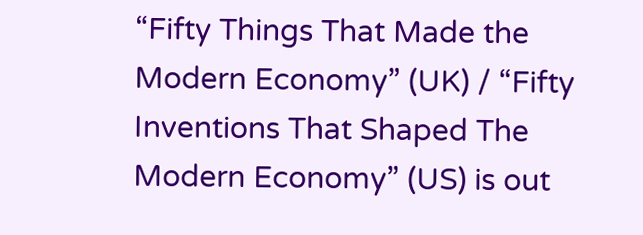“Fifty Things That Made the Modern Economy” (UK) / “Fifty Inventions That Shaped The Modern Economy” (US) is out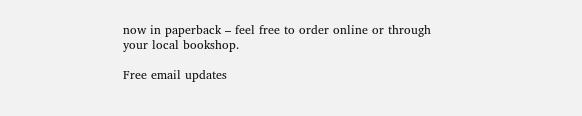now in paperback – feel free to order online or through your local bookshop.

Free email updates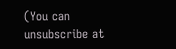(You can unsubscribe at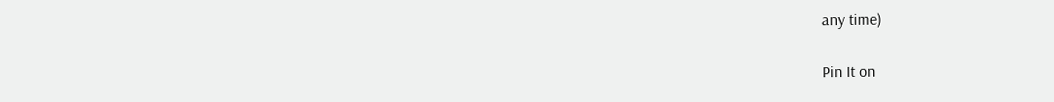any time)

Pin It on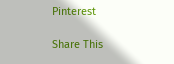Pinterest

Share This